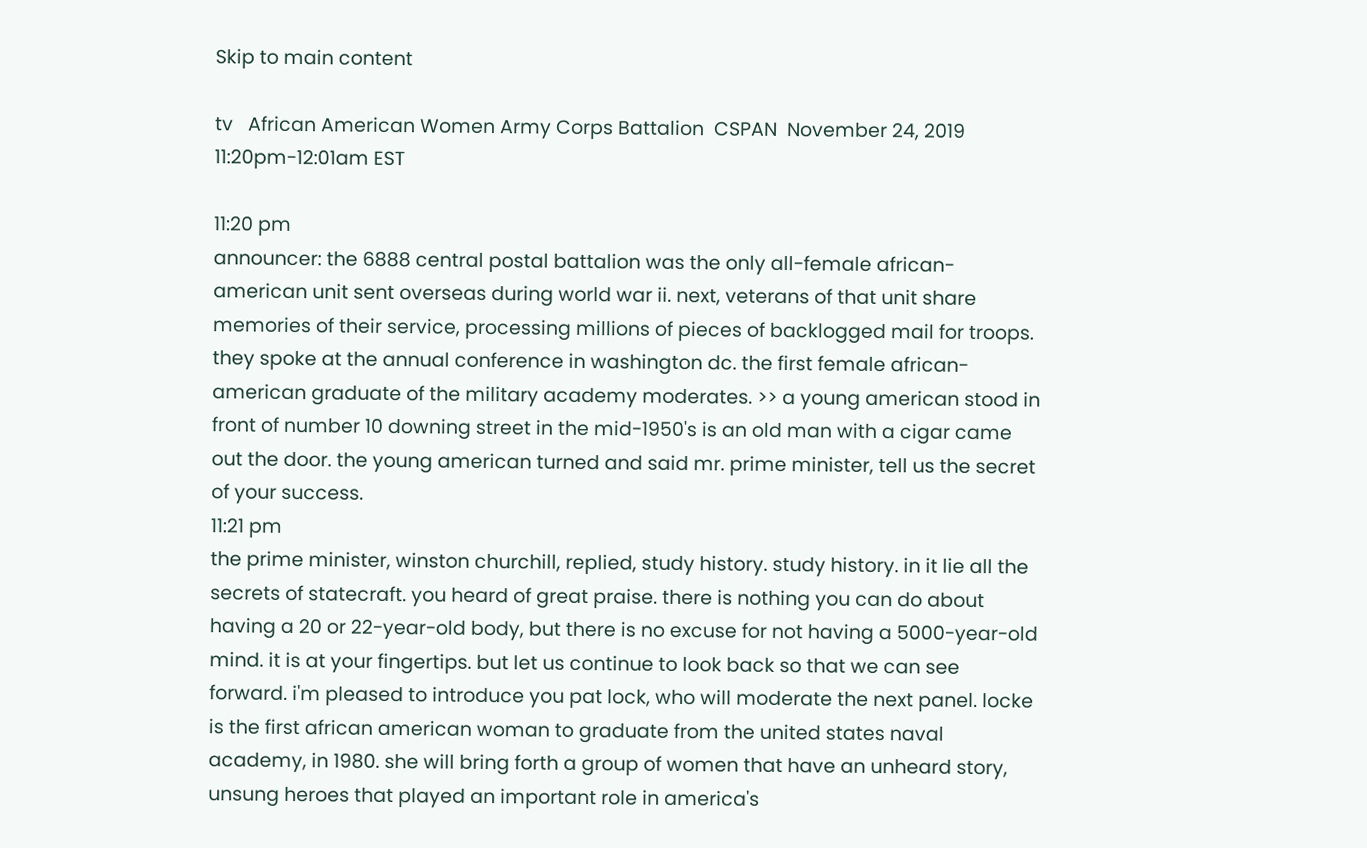Skip to main content

tv   African American Women Army Corps Battalion  CSPAN  November 24, 2019 11:20pm-12:01am EST

11:20 pm
announcer: the 6888 central postal battalion was the only all-female african-american unit sent overseas during world war ii. next, veterans of that unit share memories of their service, processing millions of pieces of backlogged mail for troops. they spoke at the annual conference in washington dc. the first female african-american graduate of the military academy moderates. >> a young american stood in front of number 10 downing street in the mid-1950's is an old man with a cigar came out the door. the young american turned and said mr. prime minister, tell us the secret of your success.
11:21 pm
the prime minister, winston churchill, replied, study history. study history. in it lie all the secrets of statecraft. you heard of great praise. there is nothing you can do about having a 20 or 22-year-old body, but there is no excuse for not having a 5000-year-old mind. it is at your fingertips. but let us continue to look back so that we can see forward. i'm pleased to introduce you pat lock, who will moderate the next panel. locke is the first african american woman to graduate from the united states naval academy, in 1980. she will bring forth a group of women that have an unheard story, unsung heroes that played an important role in america's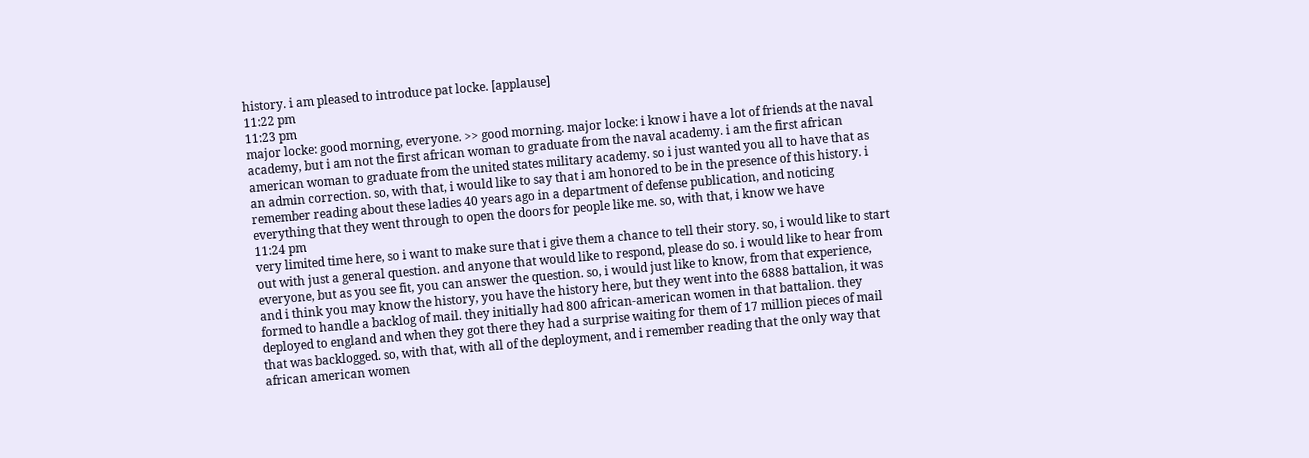history. i am pleased to introduce pat locke. [applause]
11:22 pm
11:23 pm
major locke: good morning, everyone. >> good morning. major locke: i know i have a lot of friends at the naval academy, but i am not the first african woman to graduate from the naval academy. i am the first african american woman to graduate from the united states military academy. so i just wanted you all to have that as an admin correction. so, with that, i would like to say that i am honored to be in the presence of this history. i remember reading about these ladies 40 years ago in a department of defense publication, and noticing everything that they went through to open the doors for people like me. so, with that, i know we have
11:24 pm
very limited time here, so i want to make sure that i give them a chance to tell their story. so, i would like to start out with just a general question. and anyone that would like to respond, please do so. i would like to hear from everyone, but as you see fit, you can answer the question. so, i would just like to know, from that experience, and i think you may know the history, you have the history here, but they went into the 6888 battalion, it was formed to handle a backlog of mail. they initially had 800 african-american women in that battalion. they deployed to england and when they got there they had a surprise waiting for them of 17 million pieces of mail that was backlogged. so, with that, with all of the deployment, and i remember reading that the only way that african american women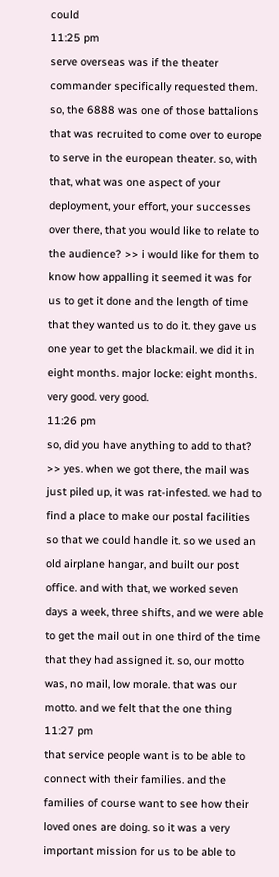could
11:25 pm
serve overseas was if the theater commander specifically requested them. so, the 6888 was one of those battalions that was recruited to come over to europe to serve in the european theater. so, with that, what was one aspect of your deployment, your effort, your successes over there, that you would like to relate to the audience? >> i would like for them to know how appalling it seemed it was for us to get it done and the length of time that they wanted us to do it. they gave us one year to get the blackmail. we did it in eight months. major locke: eight months. very good. very good.
11:26 pm
so, did you have anything to add to that? >> yes. when we got there, the mail was just piled up, it was rat-infested. we had to find a place to make our postal facilities so that we could handle it. so we used an old airplane hangar, and built our post office. and with that, we worked seven days a week, three shifts, and we were able to get the mail out in one third of the time that they had assigned it. so, our motto was, no mail, low morale. that was our motto. and we felt that the one thing
11:27 pm
that service people want is to be able to connect with their families. and the families of course want to see how their loved ones are doing. so it was a very important mission for us to be able to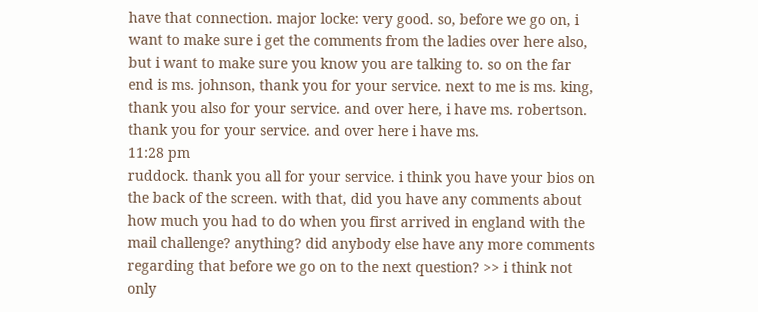have that connection. major locke: very good. so, before we go on, i want to make sure i get the comments from the ladies over here also, but i want to make sure you know you are talking to. so on the far end is ms. johnson, thank you for your service. next to me is ms. king, thank you also for your service. and over here, i have ms. robertson. thank you for your service. and over here i have ms.
11:28 pm
ruddock. thank you all for your service. i think you have your bios on the back of the screen. with that, did you have any comments about how much you had to do when you first arrived in england with the mail challenge? anything? did anybody else have any more comments regarding that before we go on to the next question? >> i think not only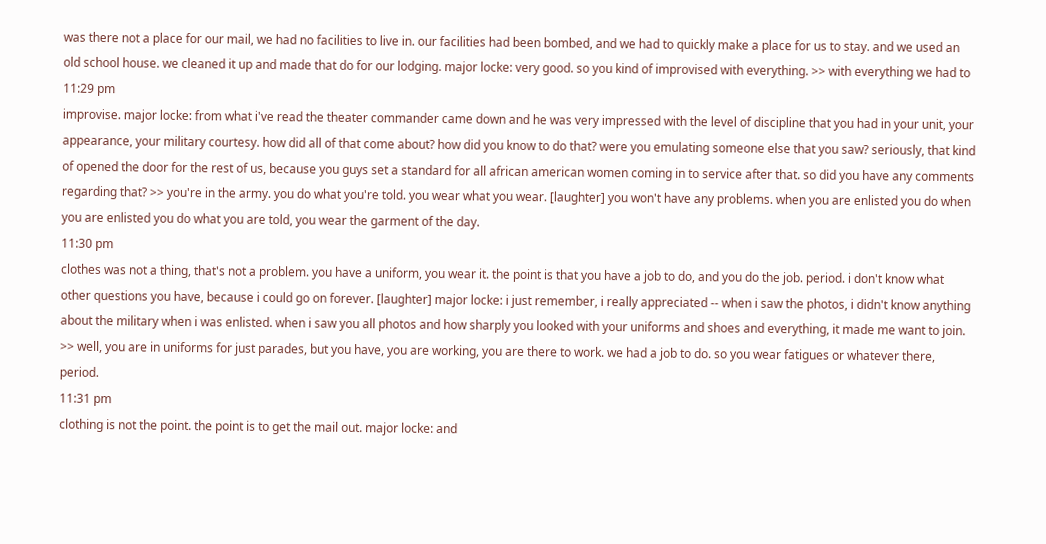was there not a place for our mail, we had no facilities to live in. our facilities had been bombed, and we had to quickly make a place for us to stay. and we used an old school house. we cleaned it up and made that do for our lodging. major locke: very good. so you kind of improvised with everything. >> with everything we had to
11:29 pm
improvise. major locke: from what i've read the theater commander came down and he was very impressed with the level of discipline that you had in your unit, your appearance, your military courtesy. how did all of that come about? how did you know to do that? were you emulating someone else that you saw? seriously, that kind of opened the door for the rest of us, because you guys set a standard for all african american women coming in to service after that. so did you have any comments regarding that? >> you're in the army. you do what you're told. you wear what you wear. [laughter] you won't have any problems. when you are enlisted you do when you are enlisted you do what you are told, you wear the garment of the day.
11:30 pm
clothes was not a thing, that's not a problem. you have a uniform, you wear it. the point is that you have a job to do, and you do the job. period. i don't know what other questions you have, because i could go on forever. [laughter] major locke: i just remember, i really appreciated -- when i saw the photos, i didn't know anything about the military when i was enlisted. when i saw you all photos and how sharply you looked with your uniforms and shoes and everything, it made me want to join. >> well, you are in uniforms for just parades, but you have, you are working, you are there to work. we had a job to do. so you wear fatigues or whatever there, period.
11:31 pm
clothing is not the point. the point is to get the mail out. major locke: and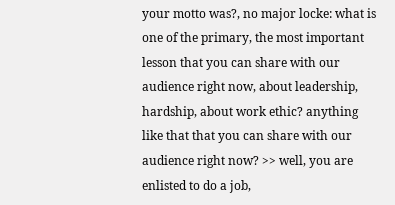your motto was?, no major locke: what is one of the primary, the most important lesson that you can share with our audience right now, about leadership, hardship, about work ethic? anything like that that you can share with our audience right now? >> well, you are enlisted to do a job,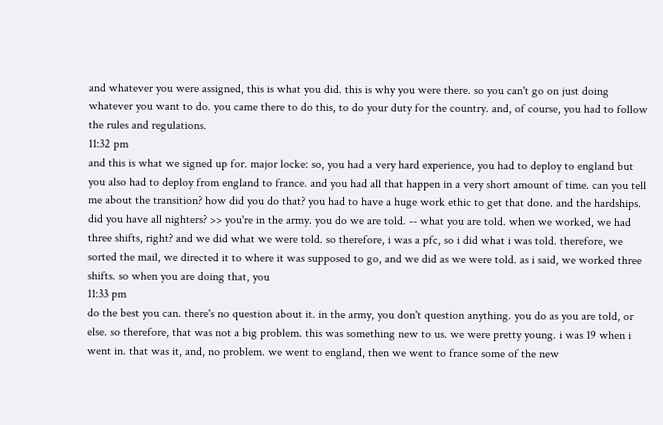and whatever you were assigned, this is what you did. this is why you were there. so you can't go on just doing whatever you want to do. you came there to do this, to do your duty for the country. and, of course, you had to follow the rules and regulations.
11:32 pm
and this is what we signed up for. major locke: so, you had a very hard experience, you had to deploy to england but you also had to deploy from england to france. and you had all that happen in a very short amount of time. can you tell me about the transition? how did you do that? you had to have a huge work ethic to get that done. and the hardships. did you have all nighters? >> you're in the army. you do we are told. -- what you are told. when we worked, we had three shifts, right? and we did what we were told. so therefore, i was a pfc, so i did what i was told. therefore, we sorted the mail, we directed it to where it was supposed to go, and we did as we were told. as i said, we worked three shifts. so when you are doing that, you
11:33 pm
do the best you can. there's no question about it. in the army, you don't question anything. you do as you are told, or else. so therefore, that was not a big problem. this was something new to us. we were pretty young. i was 19 when i went in. that was it, and, no problem. we went to england, then we went to france some of the new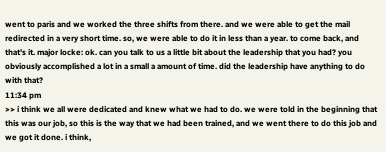went to paris and we worked the three shifts from there. and we were able to get the mail redirected in a very short time. so, we were able to do it in less than a year. to come back, and that's it. major locke: ok. can you talk to us a little bit about the leadership that you had? you obviously accomplished a lot in a small a amount of time. did the leadership have anything to do with that?
11:34 pm
>> i think we all were dedicated and knew what we had to do. we were told in the beginning that this was our job, so this is the way that we had been trained, and we went there to do this job and we got it done. i think,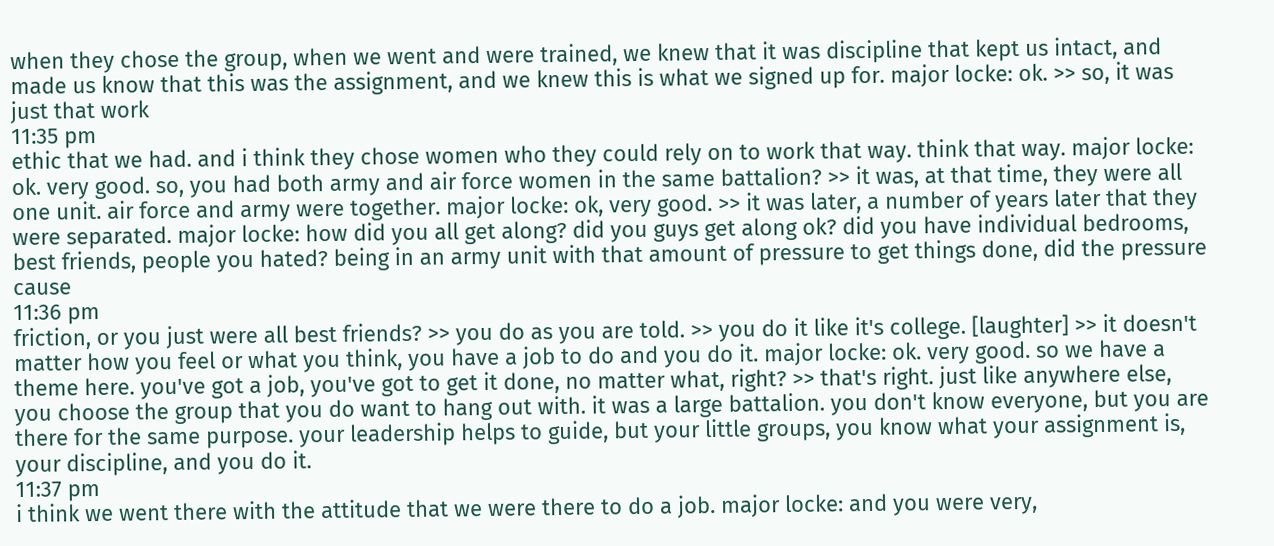when they chose the group, when we went and were trained, we knew that it was discipline that kept us intact, and made us know that this was the assignment, and we knew this is what we signed up for. major locke: ok. >> so, it was just that work
11:35 pm
ethic that we had. and i think they chose women who they could rely on to work that way. think that way. major locke: ok. very good. so, you had both army and air force women in the same battalion? >> it was, at that time, they were all one unit. air force and army were together. major locke: ok, very good. >> it was later, a number of years later that they were separated. major locke: how did you all get along? did you guys get along ok? did you have individual bedrooms, best friends, people you hated? being in an army unit with that amount of pressure to get things done, did the pressure cause
11:36 pm
friction, or you just were all best friends? >> you do as you are told. >> you do it like it's college. [laughter] >> it doesn't matter how you feel or what you think, you have a job to do and you do it. major locke: ok. very good. so we have a theme here. you've got a job, you've got to get it done, no matter what, right? >> that's right. just like anywhere else, you choose the group that you do want to hang out with. it was a large battalion. you don't know everyone, but you are there for the same purpose. your leadership helps to guide, but your little groups, you know what your assignment is, your discipline, and you do it.
11:37 pm
i think we went there with the attitude that we were there to do a job. major locke: and you were very,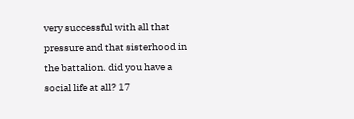very successful with all that pressure and that sisterhood in the battalion. did you have a social life at all? 17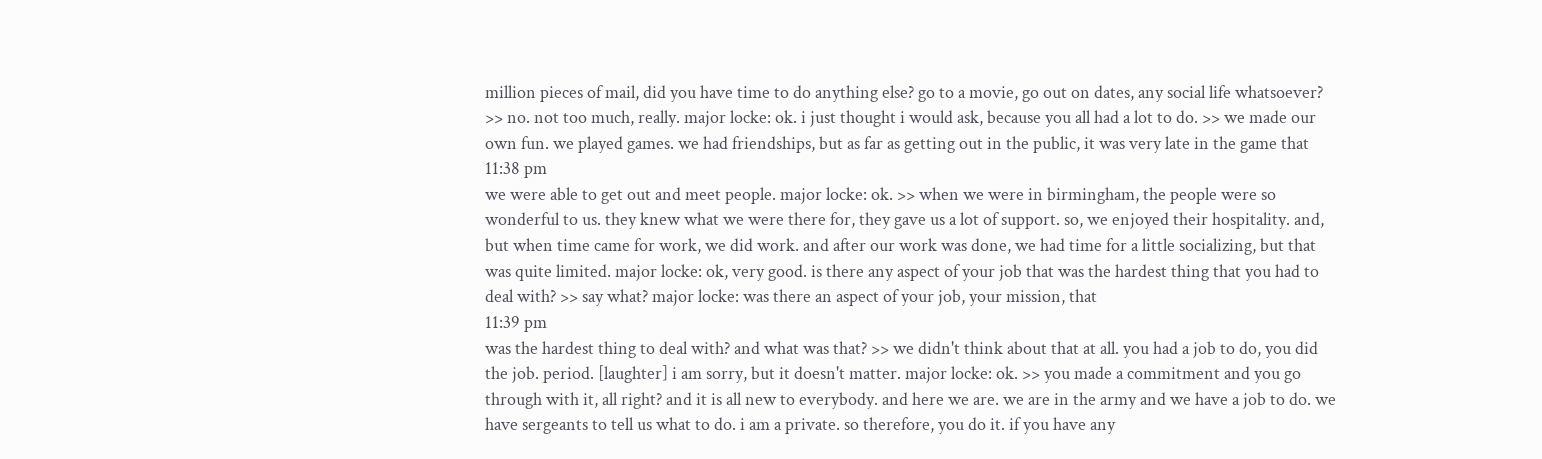million pieces of mail, did you have time to do anything else? go to a movie, go out on dates, any social life whatsoever? >> no. not too much, really. major locke: ok. i just thought i would ask, because you all had a lot to do. >> we made our own fun. we played games. we had friendships, but as far as getting out in the public, it was very late in the game that
11:38 pm
we were able to get out and meet people. major locke: ok. >> when we were in birmingham, the people were so wonderful to us. they knew what we were there for, they gave us a lot of support. so, we enjoyed their hospitality. and, but when time came for work, we did work. and after our work was done, we had time for a little socializing, but that was quite limited. major locke: ok, very good. is there any aspect of your job that was the hardest thing that you had to deal with? >> say what? major locke: was there an aspect of your job, your mission, that
11:39 pm
was the hardest thing to deal with? and what was that? >> we didn't think about that at all. you had a job to do, you did the job. period. [laughter] i am sorry, but it doesn't matter. major locke: ok. >> you made a commitment and you go through with it, all right? and it is all new to everybody. and here we are. we are in the army and we have a job to do. we have sergeants to tell us what to do. i am a private. so therefore, you do it. if you have any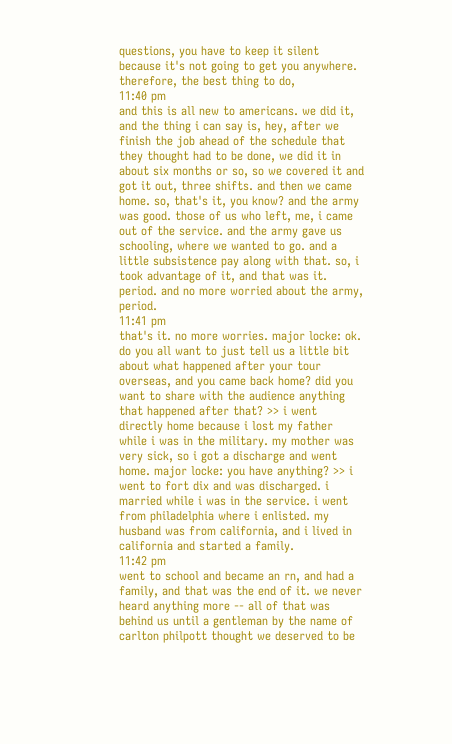questions, you have to keep it silent because it's not going to get you anywhere. therefore, the best thing to do,
11:40 pm
and this is all new to americans. we did it, and the thing i can say is, hey, after we finish the job ahead of the schedule that they thought had to be done, we did it in about six months or so, so we covered it and got it out, three shifts. and then we came home. so, that's it, you know? and the army was good. those of us who left, me, i came out of the service. and the army gave us schooling, where we wanted to go. and a little subsistence pay along with that. so, i took advantage of it, and that was it. period. and no more worried about the army, period.
11:41 pm
that's it. no more worries. major locke: ok. do you all want to just tell us a little bit about what happened after your tour overseas, and you came back home? did you want to share with the audience anything that happened after that? >> i went directly home because i lost my father while i was in the military. my mother was very sick, so i got a discharge and went home. major locke: you have anything? >> i went to fort dix and was discharged. i married while i was in the service. i went from philadelphia where i enlisted. my husband was from california, and i lived in california and started a family.
11:42 pm
went to school and became an rn, and had a family, and that was the end of it. we never heard anything more -- all of that was behind us until a gentleman by the name of carlton philpott thought we deserved to be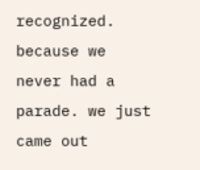recognized. because we never had a parade. we just came out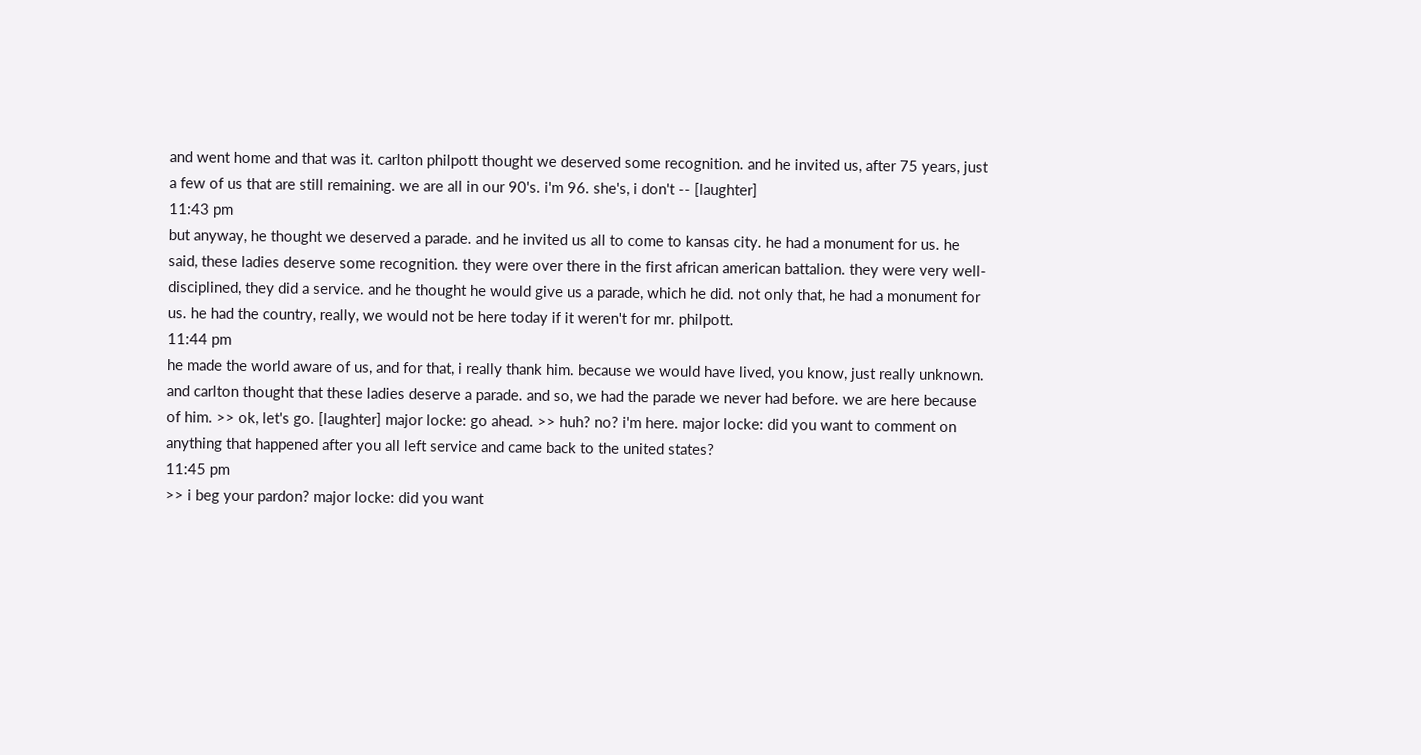and went home and that was it. carlton philpott thought we deserved some recognition. and he invited us, after 75 years, just a few of us that are still remaining. we are all in our 90's. i'm 96. she's, i don't -- [laughter]
11:43 pm
but anyway, he thought we deserved a parade. and he invited us all to come to kansas city. he had a monument for us. he said, these ladies deserve some recognition. they were over there in the first african american battalion. they were very well-disciplined, they did a service. and he thought he would give us a parade, which he did. not only that, he had a monument for us. he had the country, really, we would not be here today if it weren't for mr. philpott.
11:44 pm
he made the world aware of us, and for that, i really thank him. because we would have lived, you know, just really unknown. and carlton thought that these ladies deserve a parade. and so, we had the parade we never had before. we are here because of him. >> ok, let's go. [laughter] major locke: go ahead. >> huh? no? i'm here. major locke: did you want to comment on anything that happened after you all left service and came back to the united states?
11:45 pm
>> i beg your pardon? major locke: did you want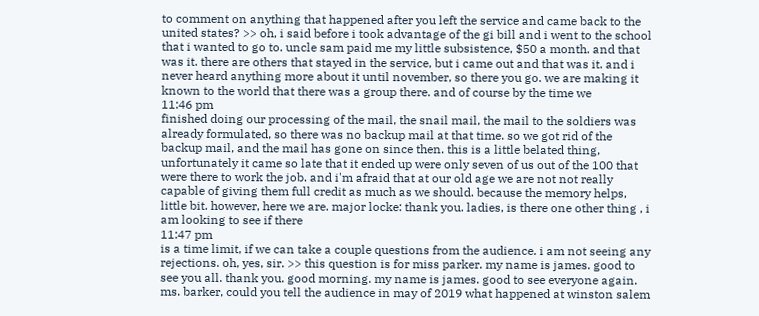to comment on anything that happened after you left the service and came back to the united states? >> oh, i said before i took advantage of the gi bill and i went to the school that i wanted to go to. uncle sam paid me my little subsistence, $50 a month. and that was it. there are others that stayed in the service, but i came out and that was it. and i never heard anything more about it until november, so there you go. we are making it known to the world that there was a group there. and of course by the time we
11:46 pm
finished doing our processing of the mail, the snail mail, the mail to the soldiers was already formulated, so there was no backup mail at that time. so we got rid of the backup mail, and the mail has gone on since then. this is a little belated thing, unfortunately it came so late that it ended up were only seven of us out of the 100 that were there to work the job. and i'm afraid that at our old age we are not not really capable of giving them full credit as much as we should. because the memory helps, little bit. however, here we are. major locke: thank you. ladies, is there one other thing , i am looking to see if there
11:47 pm
is a time limit, if we can take a couple questions from the audience. i am not seeing any rejections. oh, yes, sir. >> this question is for miss parker. my name is james. good to see you all. thank you. good morning. my name is james. good to see everyone again. ms. barker, could you tell the audience in may of 2019 what happened at winston salem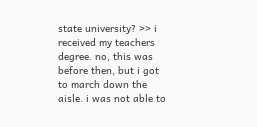state university? >> i received my teachers degree. no, this was before then, but i got to march down the aisle. i was not able to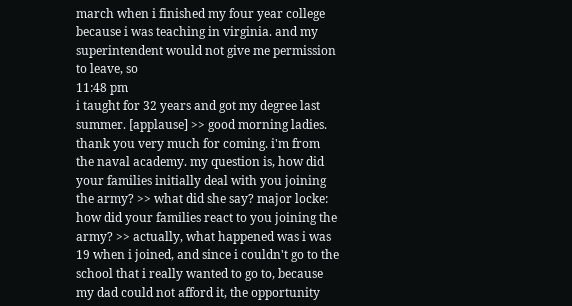march when i finished my four year college because i was teaching in virginia. and my superintendent would not give me permission to leave, so
11:48 pm
i taught for 32 years and got my degree last summer. [applause] >> good morning ladies. thank you very much for coming. i'm from the naval academy. my question is, how did your families initially deal with you joining the army? >> what did she say? major locke: how did your families react to you joining the army? >> actually, what happened was i was 19 when i joined, and since i couldn't go to the school that i really wanted to go to, because my dad could not afford it, the opportunity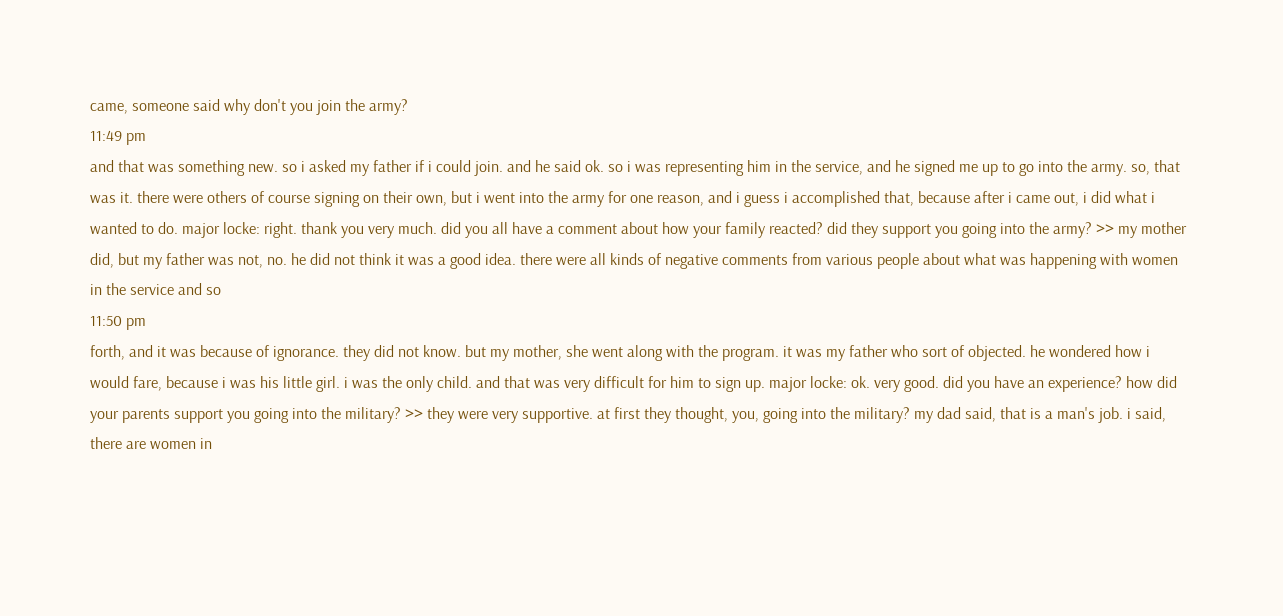came, someone said why don't you join the army?
11:49 pm
and that was something new. so i asked my father if i could join. and he said ok. so i was representing him in the service, and he signed me up to go into the army. so, that was it. there were others of course signing on their own, but i went into the army for one reason, and i guess i accomplished that, because after i came out, i did what i wanted to do. major locke: right. thank you very much. did you all have a comment about how your family reacted? did they support you going into the army? >> my mother did, but my father was not, no. he did not think it was a good idea. there were all kinds of negative comments from various people about what was happening with women in the service and so
11:50 pm
forth, and it was because of ignorance. they did not know. but my mother, she went along with the program. it was my father who sort of objected. he wondered how i would fare, because i was his little girl. i was the only child. and that was very difficult for him to sign up. major locke: ok. very good. did you have an experience? how did your parents support you going into the military? >> they were very supportive. at first they thought, you, going into the military? my dad said, that is a man's job. i said, there are women in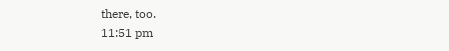there, too.
11:51 pm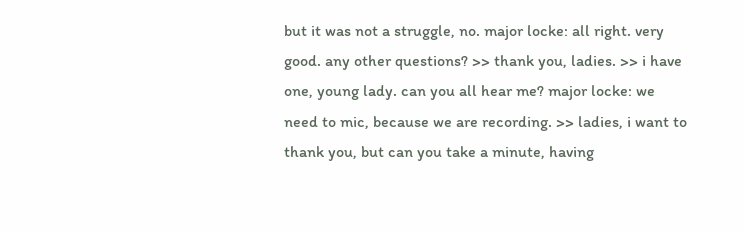but it was not a struggle, no. major locke: all right. very good. any other questions? >> thank you, ladies. >> i have one, young lady. can you all hear me? major locke: we need to mic, because we are recording. >> ladies, i want to thank you, but can you take a minute, having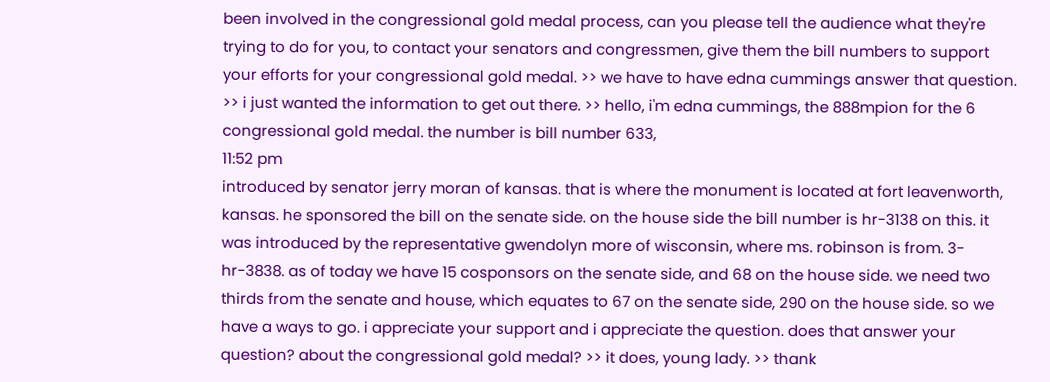been involved in the congressional gold medal process, can you please tell the audience what they're trying to do for you, to contact your senators and congressmen, give them the bill numbers to support your efforts for your congressional gold medal. >> we have to have edna cummings answer that question. >> i just wanted the information to get out there. >> hello, i'm edna cummings, the 888mpion for the 6 congressional gold medal. the number is bill number 633,
11:52 pm
introduced by senator jerry moran of kansas. that is where the monument is located at fort leavenworth, kansas. he sponsored the bill on the senate side. on the house side the bill number is hr-3138 on this. it was introduced by the representative gwendolyn more of wisconsin, where ms. robinson is from. 3- hr-3838. as of today we have 15 cosponsors on the senate side, and 68 on the house side. we need two thirds from the senate and house, which equates to 67 on the senate side, 290 on the house side. so we have a ways to go. i appreciate your support and i appreciate the question. does that answer your question? about the congressional gold medal? >> it does, young lady. >> thank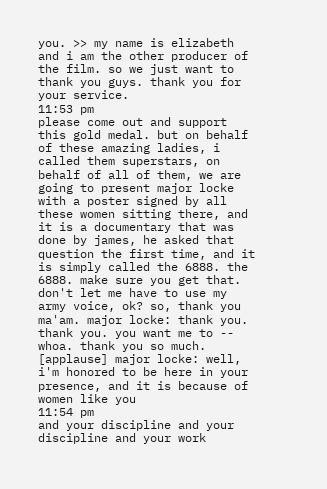you. >> my name is elizabeth and i am the other producer of the film. so we just want to thank you guys. thank you for your service.
11:53 pm
please come out and support this gold medal. but on behalf of these amazing ladies, i called them superstars, on behalf of all of them, we are going to present major locke with a poster signed by all these women sitting there, and it is a documentary that was done by james, he asked that question the first time, and it is simply called the 6888. the 6888. make sure you get that. don't let me have to use my army voice, ok? so, thank you ma'am. major locke: thank you. thank you. you want me to -- whoa. thank you so much. [applause] major locke: well, i'm honored to be here in your presence, and it is because of women like you
11:54 pm
and your discipline and your discipline and your work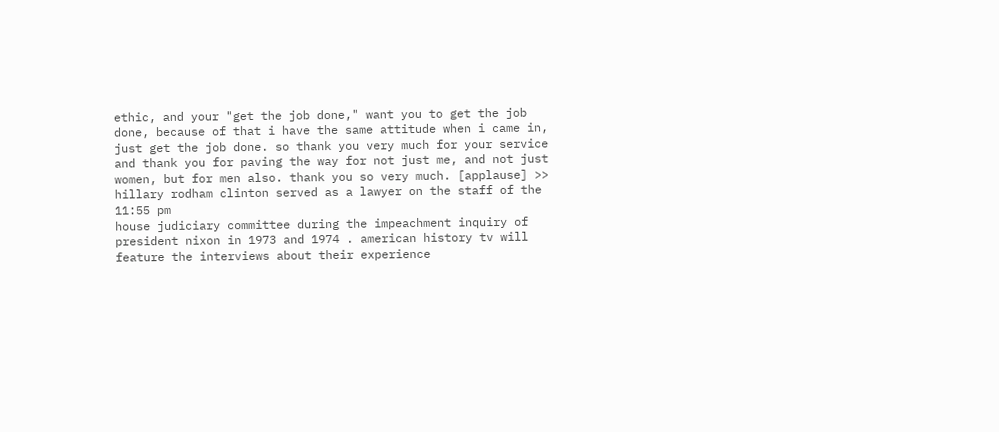ethic, and your "get the job done," want you to get the job done, because of that i have the same attitude when i came in, just get the job done. so thank you very much for your service and thank you for paving the way for not just me, and not just women, but for men also. thank you so very much. [applause] >> hillary rodham clinton served as a lawyer on the staff of the
11:55 pm
house judiciary committee during the impeachment inquiry of president nixon in 1973 and 1974 . american history tv will feature the interviews about their experience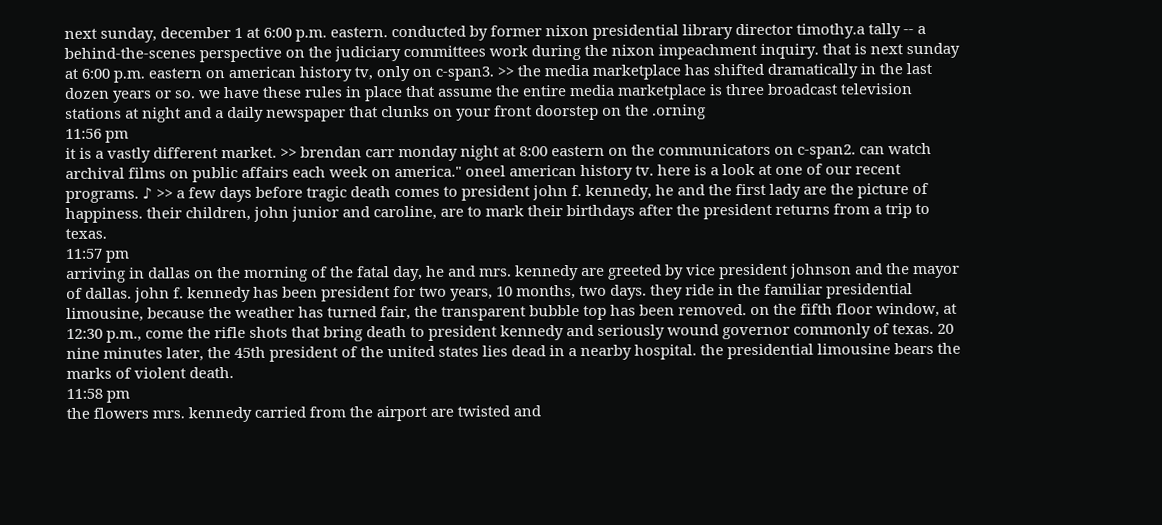next sunday, december 1 at 6:00 p.m. eastern. conducted by former nixon presidential library director timothy.a tally -- a behind-the-scenes perspective on the judiciary committees work during the nixon impeachment inquiry. that is next sunday at 6:00 p.m. eastern on american history tv, only on c-span3. >> the media marketplace has shifted dramatically in the last dozen years or so. we have these rules in place that assume the entire media marketplace is three broadcast television stations at night and a daily newspaper that clunks on your front doorstep on the .orning
11:56 pm
it is a vastly different market. >> brendan carr monday night at 8:00 eastern on the communicators on c-span2. can watch archival films on public affairs each week on america." oneel american history tv. here is a look at one of our recent programs. ♪ >> a few days before tragic death comes to president john f. kennedy, he and the first lady are the picture of happiness. their children, john junior and caroline, are to mark their birthdays after the president returns from a trip to texas.
11:57 pm
arriving in dallas on the morning of the fatal day, he and mrs. kennedy are greeted by vice president johnson and the mayor of dallas. john f. kennedy has been president for two years, 10 months, two days. they ride in the familiar presidential limousine, because the weather has turned fair, the transparent bubble top has been removed. on the fifth floor window, at 12:30 p.m., come the rifle shots that bring death to president kennedy and seriously wound governor commonly of texas. 20 nine minutes later, the 45th president of the united states lies dead in a nearby hospital. the presidential limousine bears the marks of violent death.
11:58 pm
the flowers mrs. kennedy carried from the airport are twisted and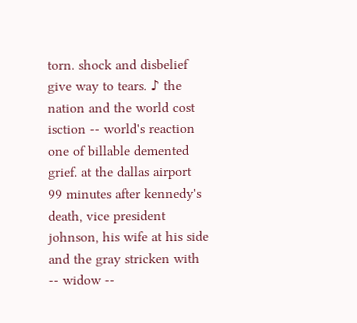torn. shock and disbelief give way to tears. ♪ the nation and the world cost isction -- world's reaction one of billable demented grief. at the dallas airport 99 minutes after kennedy's death, vice president johnson, his wife at his side and the gray stricken with -- widow --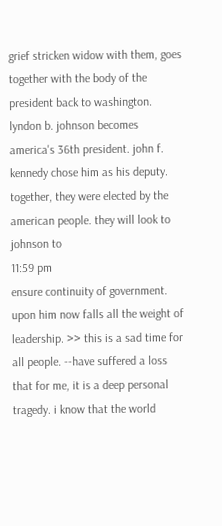grief stricken widow with them, goes together with the body of the president back to washington. lyndon b. johnson becomes america's 36th president. john f. kennedy chose him as his deputy. together, they were elected by the american people. they will look to johnson to
11:59 pm
ensure continuity of government. upon him now falls all the weight of leadership. >> this is a sad time for all people. --have suffered a loss that for me, it is a deep personal tragedy. i know that the world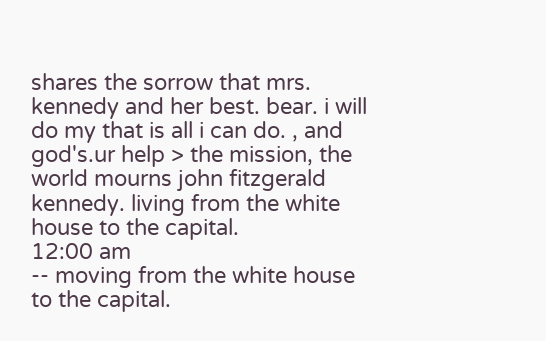shares the sorrow that mrs. kennedy and her best. bear. i will do my that is all i can do. , and god's.ur help > the mission, the world mourns john fitzgerald kennedy. living from the white house to the capital.
12:00 am
-- moving from the white house to the capital.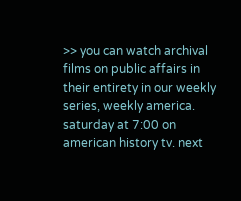>> you can watch archival films on public affairs in their entirety in our weekly series, weekly america. saturday at 7:00 on american history tv. next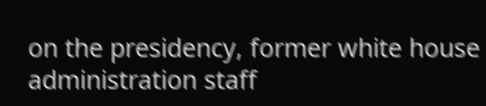on the presidency, former white house administration staff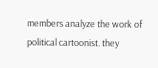members analyze the work of political cartoonist. they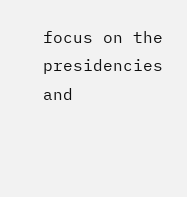focus on the presidencies and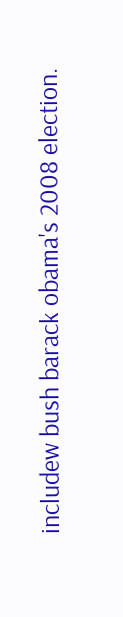includew bush barack obama's 2008 election.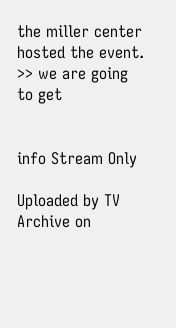the miller center hosted the event. >> we are going to get


info Stream Only

Uploaded by TV Archive on